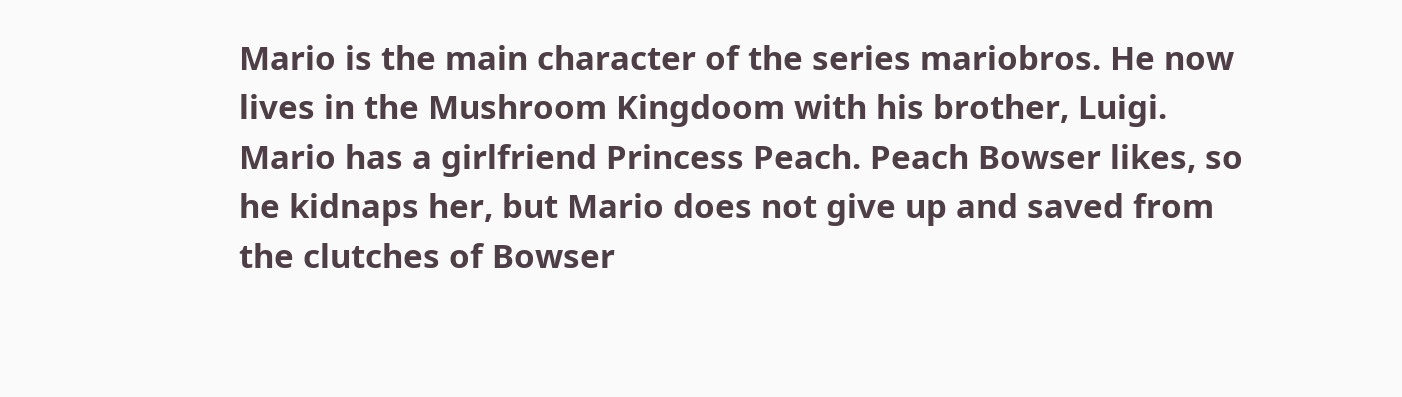Mario is the main character of the series mariobros. He now lives in the Mushroom Kingdoom with his brother, Luigi. Mario has a girlfriend Princess Peach. Peach Bowser likes, so he kidnaps her, but Mario does not give up and saved from the clutches of Bowser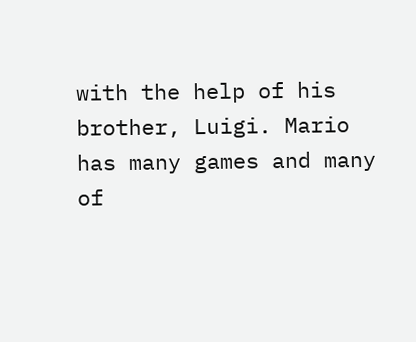with the help of his brother, Luigi. Mario has many games and many of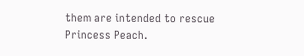them are intended to rescue Princess Peach.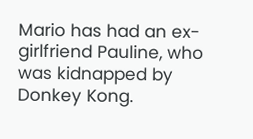Mario has had an ex-girlfriend Pauline, who was kidnapped by Donkey Kong.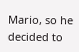Mario, so he decided to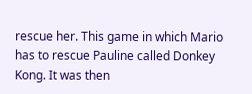rescue her. This game in which Mario has to rescue Pauline called Donkey Kong. It was then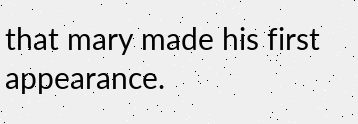that mary made his first appearance.